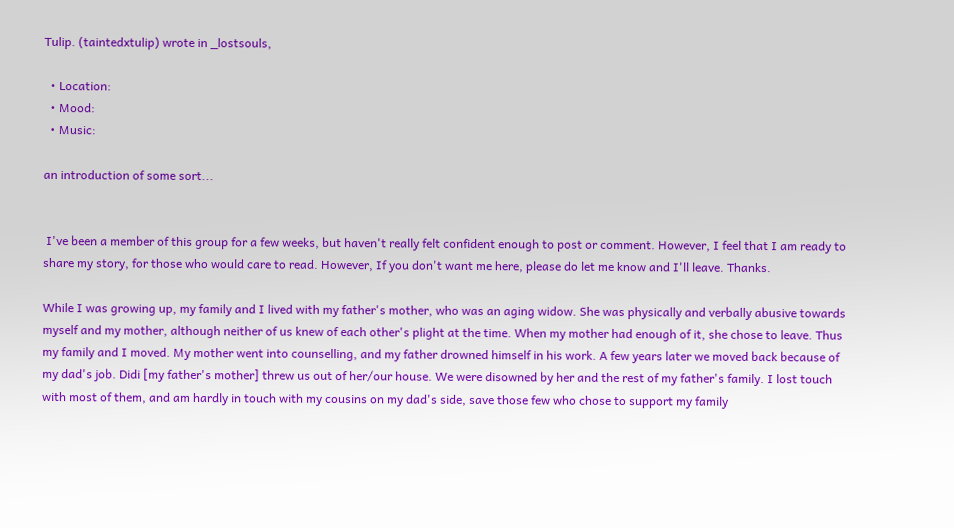Tulip. (taintedxtulip) wrote in _lostsouls,

  • Location:
  • Mood:
  • Music:

an introduction of some sort...


 I've been a member of this group for a few weeks, but haven't really felt confident enough to post or comment. However, I feel that I am ready to share my story, for those who would care to read. However, If you don't want me here, please do let me know and I'll leave. Thanks.

While I was growing up, my family and I lived with my father's mother, who was an aging widow. She was physically and verbally abusive towards myself and my mother, although neither of us knew of each other's plight at the time. When my mother had enough of it, she chose to leave. Thus my family and I moved. My mother went into counselling, and my father drowned himself in his work. A few years later we moved back because of my dad's job. Didi [my father's mother] threw us out of her/our house. We were disowned by her and the rest of my father's family. I lost touch with most of them, and am hardly in touch with my cousins on my dad's side, save those few who chose to support my family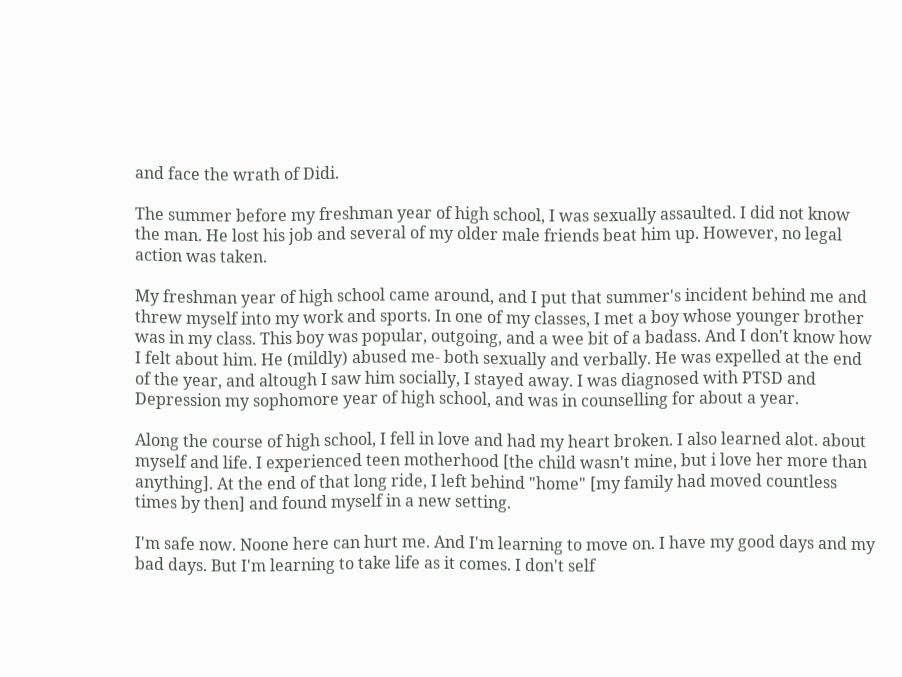and face the wrath of Didi.

The summer before my freshman year of high school, I was sexually assaulted. I did not know the man. He lost his job and several of my older male friends beat him up. However, no legal action was taken.

My freshman year of high school came around, and I put that summer's incident behind me and threw myself into my work and sports. In one of my classes, I met a boy whose younger brother was in my class. This boy was popular, outgoing, and a wee bit of a badass. And I don't know how I felt about him. He (mildly) abused me- both sexually and verbally. He was expelled at the end of the year, and altough I saw him socially, I stayed away. I was diagnosed with PTSD and Depression my sophomore year of high school, and was in counselling for about a year.

Along the course of high school, I fell in love and had my heart broken. I also learned alot. about myself and life. I experienced teen motherhood [the child wasn't mine, but i love her more than anything]. At the end of that long ride, I left behind "home" [my family had moved countless times by then] and found myself in a new setting.

I'm safe now. Noone here can hurt me. And I'm learning to move on. I have my good days and my bad days. But I'm learning to take life as it comes. I don't self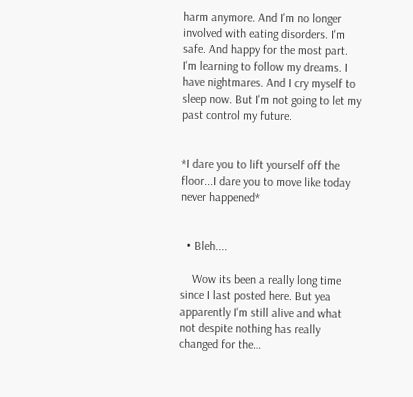harm anymore. And I'm no longer involved with eating disorders. I'm safe. And happy for the most part. I'm learning to follow my dreams. I have nightmares. And I cry myself to sleep now. But I'm not going to let my past control my future.


*I dare you to lift yourself off the floor...I dare you to move like today never happened*


  • Bleh....

    Wow its been a really long time since I last posted here. But yea apparently I'm still alive and what not despite nothing has really changed for the…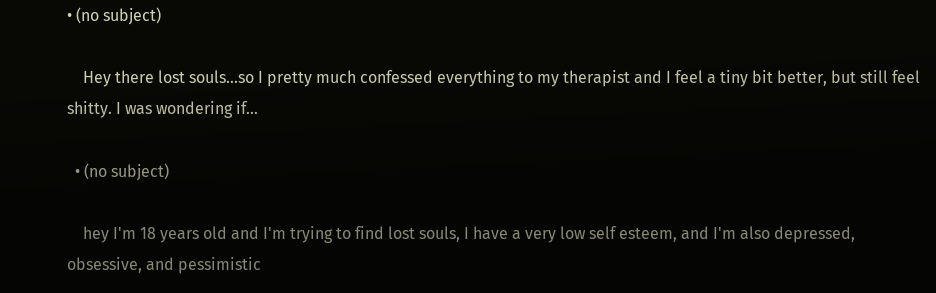• (no subject)

    Hey there lost souls...so I pretty much confessed everything to my therapist and I feel a tiny bit better, but still feel shitty. I was wondering if…

  • (no subject)

    hey I'm 18 years old and I'm trying to find lost souls, I have a very low self esteem, and I'm also depressed, obsessive, and pessimistic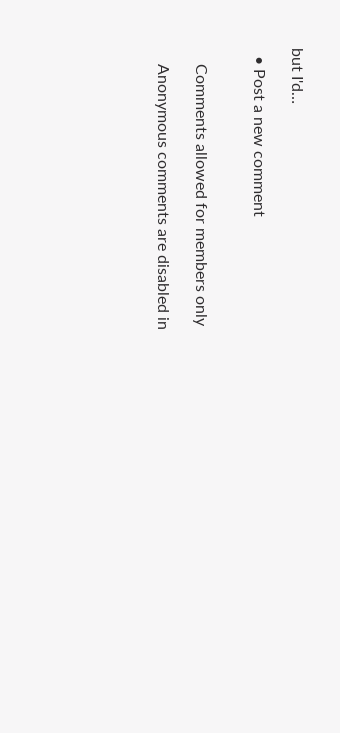but I'd…

  • Post a new comment


    Comments allowed for members only

    Anonymous comments are disabled in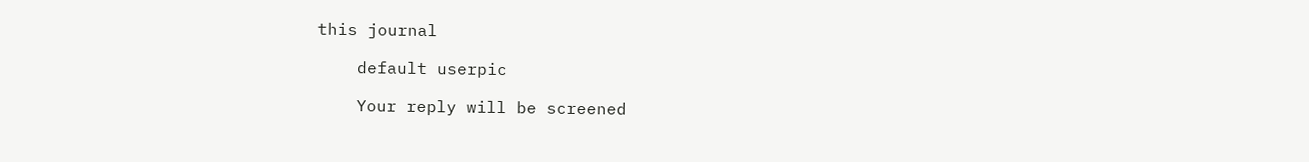this journal

    default userpic

    Your reply will be screened